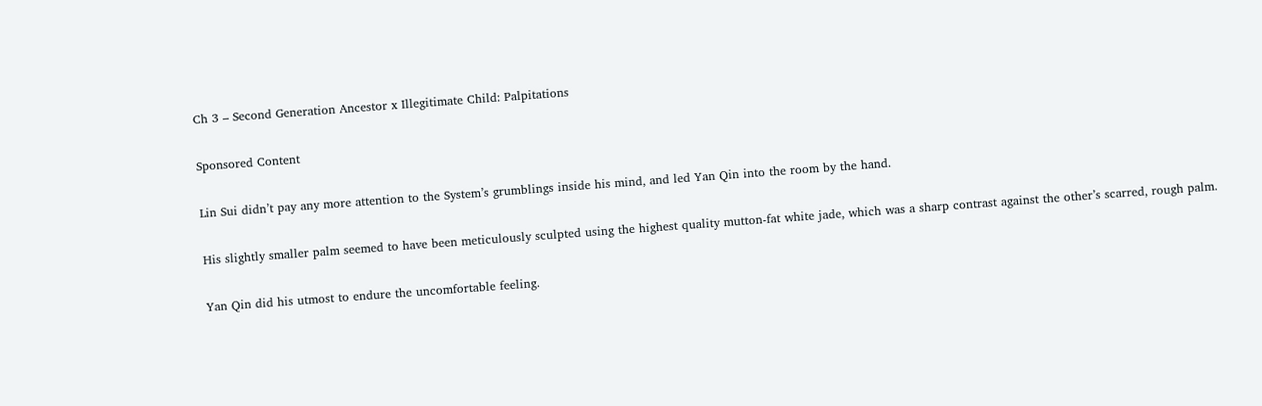Ch 3 – Second Generation Ancestor x Illegitimate Child: Palpitations

Sponsored Content

Lin Sui didn’t pay any more attention to the System’s grumblings inside his mind, and led Yan Qin into the room by the hand.

His slightly smaller palm seemed to have been meticulously sculpted using the highest quality mutton-fat white jade, which was a sharp contrast against the other’s scarred, rough palm.

Yan Qin did his utmost to endure the uncomfortable feeling.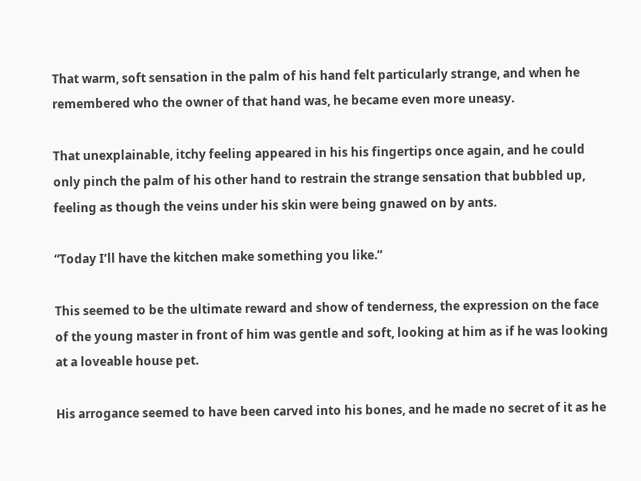That warm, soft sensation in the palm of his hand felt particularly strange, and when he remembered who the owner of that hand was, he became even more uneasy.

That unexplainable, itchy feeling appeared in his his fingertips once again, and he could only pinch the palm of his other hand to restrain the strange sensation that bubbled up, feeling as though the veins under his skin were being gnawed on by ants.

“Today I’ll have the kitchen make something you like.”

This seemed to be the ultimate reward and show of tenderness, the expression on the face of the young master in front of him was gentle and soft, looking at him as if he was looking at a loveable house pet.

His arrogance seemed to have been carved into his bones, and he made no secret of it as he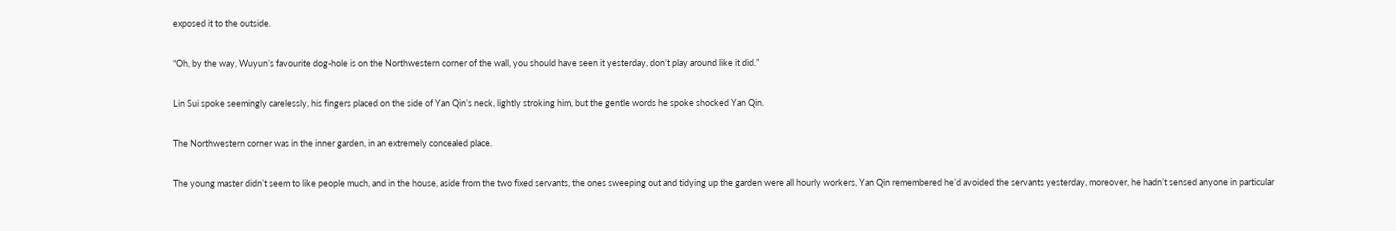exposed it to the outside.

“Oh, by the way, Wuyun’s favourite dog-hole is on the Northwestern corner of the wall, you should have seen it yesterday, don’t play around like it did.”

Lin Sui spoke seemingly carelessly, his fingers placed on the side of Yan Qin’s neck, lightly stroking him, but the gentle words he spoke shocked Yan Qin.

The Northwestern corner was in the inner garden, in an extremely concealed place.

The young master didn’t seem to like people much, and in the house, aside from the two fixed servants, the ones sweeping out and tidying up the garden were all hourly workers, Yan Qin remembered he’d avoided the servants yesterday, moreover, he hadn’t sensed anyone in particular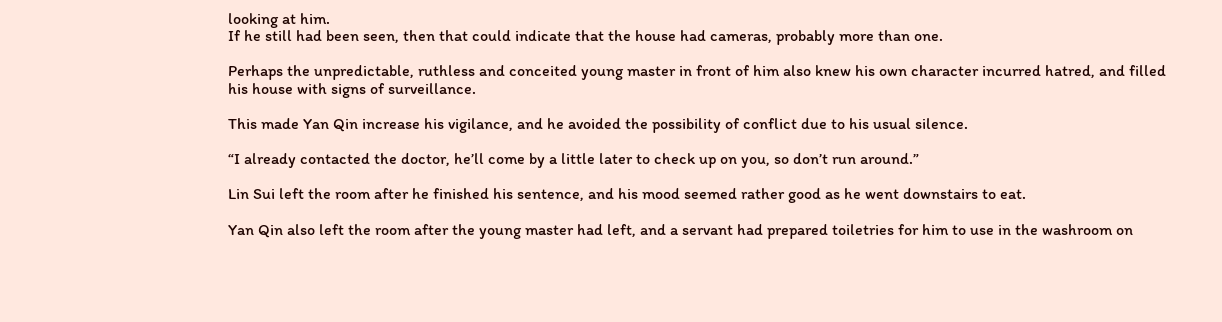looking at him.
If he still had been seen, then that could indicate that the house had cameras, probably more than one.

Perhaps the unpredictable, ruthless and conceited young master in front of him also knew his own character incurred hatred, and filled his house with signs of surveillance.

This made Yan Qin increase his vigilance, and he avoided the possibility of conflict due to his usual silence.

“I already contacted the doctor, he’ll come by a little later to check up on you, so don’t run around.”

Lin Sui left the room after he finished his sentence, and his mood seemed rather good as he went downstairs to eat.

Yan Qin also left the room after the young master had left, and a servant had prepared toiletries for him to use in the washroom on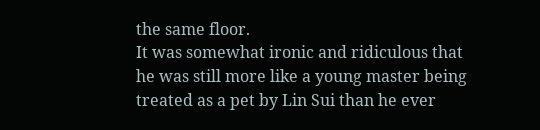the same floor.
It was somewhat ironic and ridiculous that he was still more like a young master being treated as a pet by Lin Sui than he ever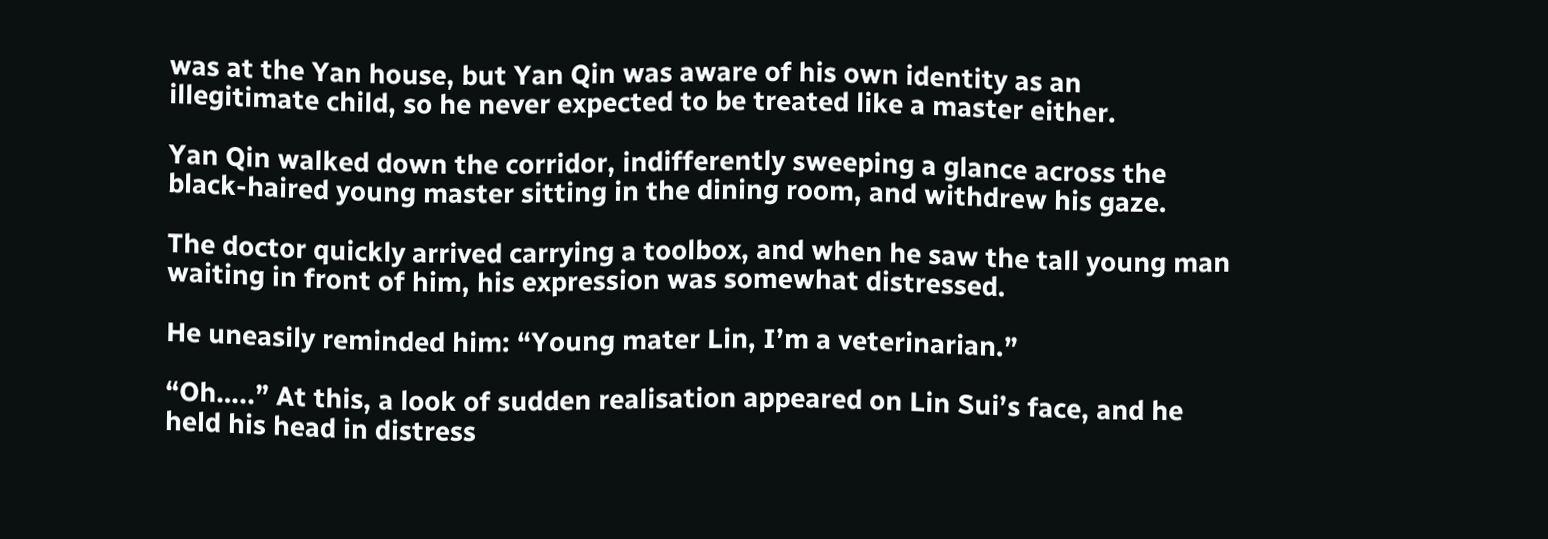was at the Yan house, but Yan Qin was aware of his own identity as an illegitimate child, so he never expected to be treated like a master either.

Yan Qin walked down the corridor, indifferently sweeping a glance across the black-haired young master sitting in the dining room, and withdrew his gaze.

The doctor quickly arrived carrying a toolbox, and when he saw the tall young man waiting in front of him, his expression was somewhat distressed.

He uneasily reminded him: “Young mater Lin, I’m a veterinarian.”

“Oh…..” At this, a look of sudden realisation appeared on Lin Sui’s face, and he held his head in distress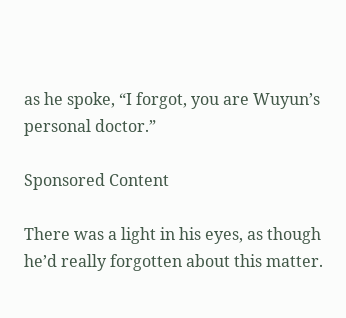as he spoke, “I forgot, you are Wuyun’s personal doctor.”

Sponsored Content

There was a light in his eyes, as though he’d really forgotten about this matter.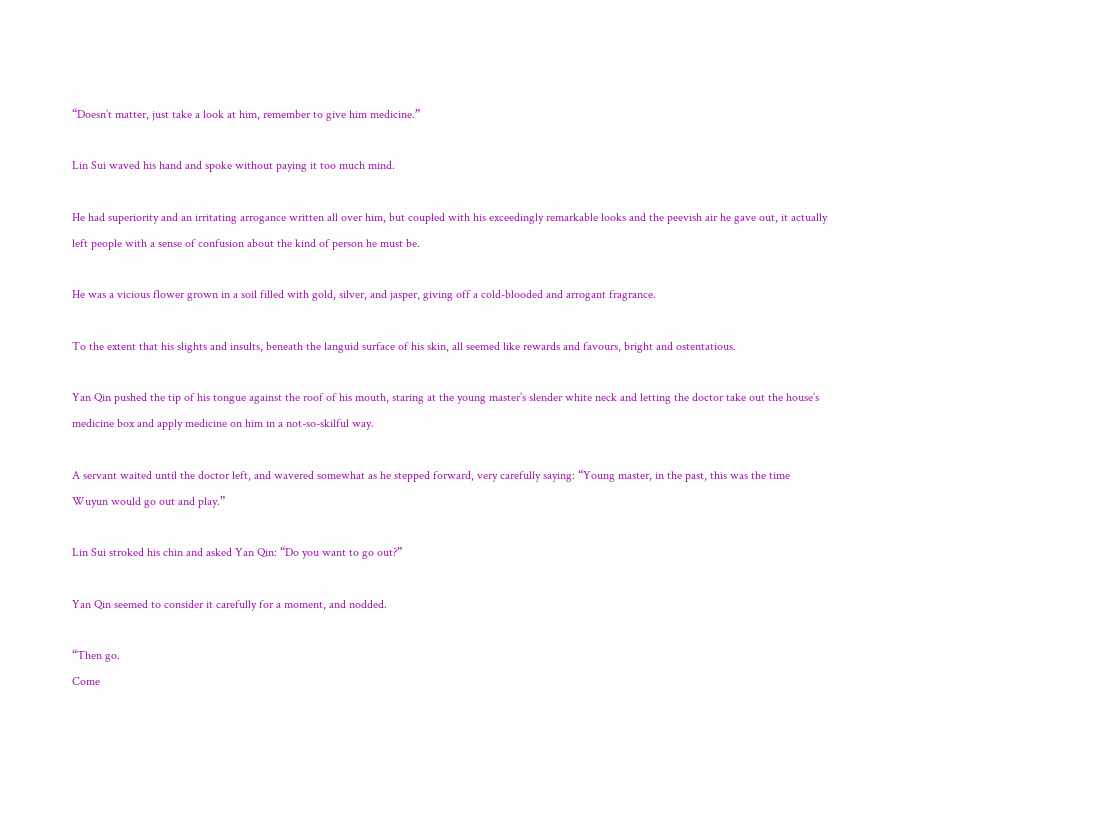“Doesn’t matter, just take a look at him, remember to give him medicine.”

Lin Sui waved his hand and spoke without paying it too much mind.

He had superiority and an irritating arrogance written all over him, but coupled with his exceedingly remarkable looks and the peevish air he gave out, it actually left people with a sense of confusion about the kind of person he must be.

He was a vicious flower grown in a soil filled with gold, silver, and jasper, giving off a cold-blooded and arrogant fragrance.

To the extent that his slights and insults, beneath the languid surface of his skin, all seemed like rewards and favours, bright and ostentatious.

Yan Qin pushed the tip of his tongue against the roof of his mouth, staring at the young master’s slender white neck and letting the doctor take out the house’s medicine box and apply medicine on him in a not-so-skilful way.

A servant waited until the doctor left, and wavered somewhat as he stepped forward, very carefully saying: “Young master, in the past, this was the time Wuyun would go out and play.”

Lin Sui stroked his chin and asked Yan Qin: “Do you want to go out?”

Yan Qin seemed to consider it carefully for a moment, and nodded.

“Then go.
Come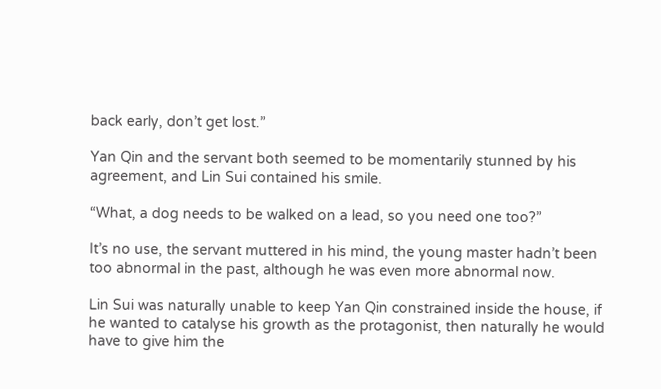back early, don’t get lost.”

Yan Qin and the servant both seemed to be momentarily stunned by his agreement, and Lin Sui contained his smile.

“What, a dog needs to be walked on a lead, so you need one too?”

It’s no use, the servant muttered in his mind, the young master hadn’t been too abnormal in the past, although he was even more abnormal now.

Lin Sui was naturally unable to keep Yan Qin constrained inside the house, if he wanted to catalyse his growth as the protagonist, then naturally he would have to give him the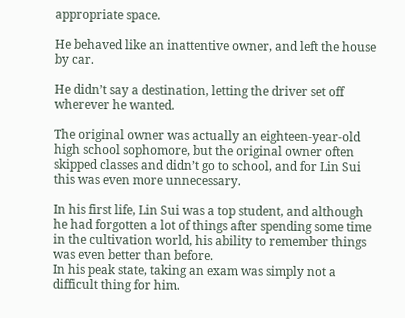appropriate space.

He behaved like an inattentive owner, and left the house by car.

He didn’t say a destination, letting the driver set off wherever he wanted.

The original owner was actually an eighteen-year-old high school sophomore, but the original owner often skipped classes and didn’t go to school, and for Lin Sui this was even more unnecessary.

In his first life, Lin Sui was a top student, and although he had forgotten a lot of things after spending some time in the cultivation world, his ability to remember things was even better than before.
In his peak state, taking an exam was simply not a difficult thing for him.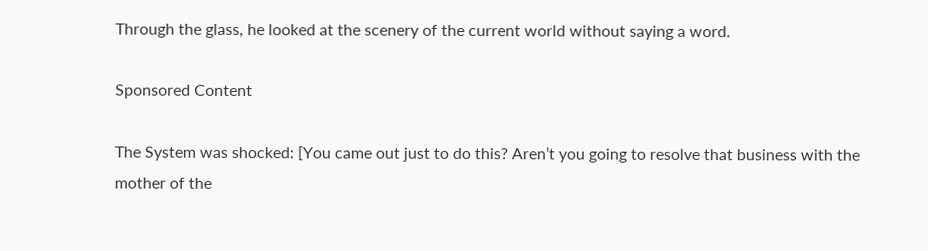Through the glass, he looked at the scenery of the current world without saying a word.

Sponsored Content

The System was shocked: [You came out just to do this? Aren’t you going to resolve that business with the mother of the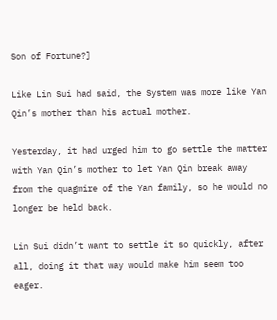Son of Fortune?]

Like Lin Sui had said, the System was more like Yan Qin’s mother than his actual mother.

Yesterday, it had urged him to go settle the matter with Yan Qin’s mother to let Yan Qin break away from the quagmire of the Yan family, so he would no longer be held back.

Lin Sui didn’t want to settle it so quickly, after all, doing it that way would make him seem too eager.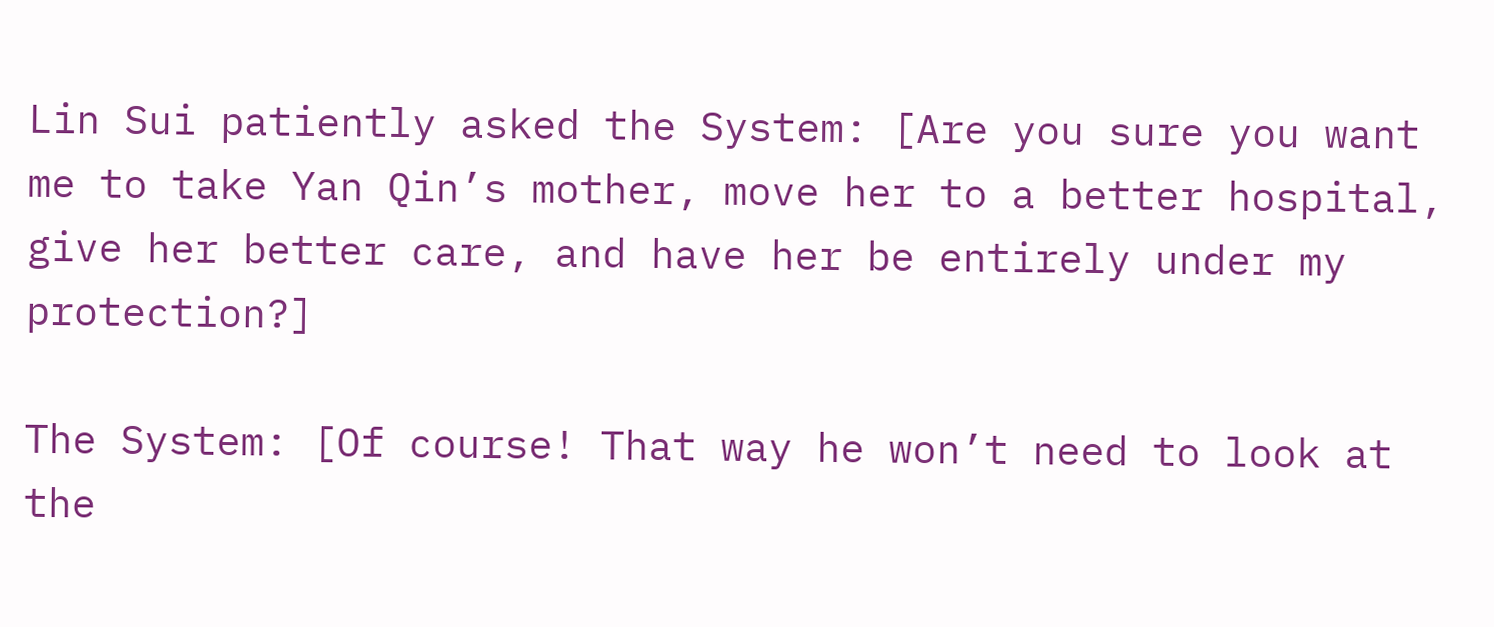Lin Sui patiently asked the System: [Are you sure you want me to take Yan Qin’s mother, move her to a better hospital, give her better care, and have her be entirely under my protection?]

The System: [Of course! That way he won’t need to look at the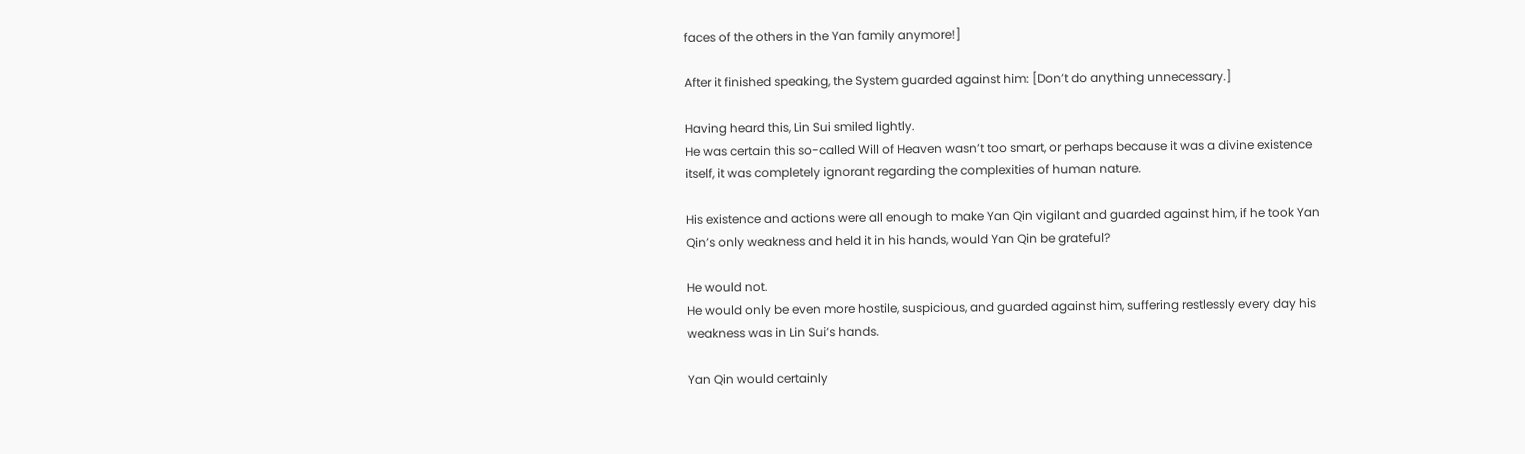faces of the others in the Yan family anymore!]

After it finished speaking, the System guarded against him: [Don’t do anything unnecessary.]

Having heard this, Lin Sui smiled lightly.
He was certain this so-called Will of Heaven wasn’t too smart, or perhaps because it was a divine existence itself, it was completely ignorant regarding the complexities of human nature.

His existence and actions were all enough to make Yan Qin vigilant and guarded against him, if he took Yan Qin’s only weakness and held it in his hands, would Yan Qin be grateful?

He would not.
He would only be even more hostile, suspicious, and guarded against him, suffering restlessly every day his weakness was in Lin Sui’s hands.

Yan Qin would certainly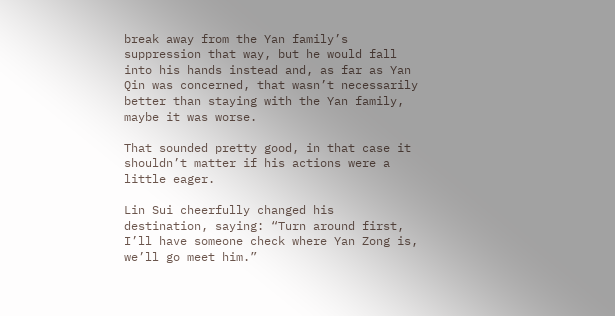break away from the Yan family’s suppression that way, but he would fall into his hands instead and, as far as Yan Qin was concerned, that wasn’t necessarily better than staying with the Yan family, maybe it was worse.

That sounded pretty good, in that case it shouldn’t matter if his actions were a little eager.

Lin Sui cheerfully changed his destination, saying: “Turn around first, I’ll have someone check where Yan Zong is, we’ll go meet him.”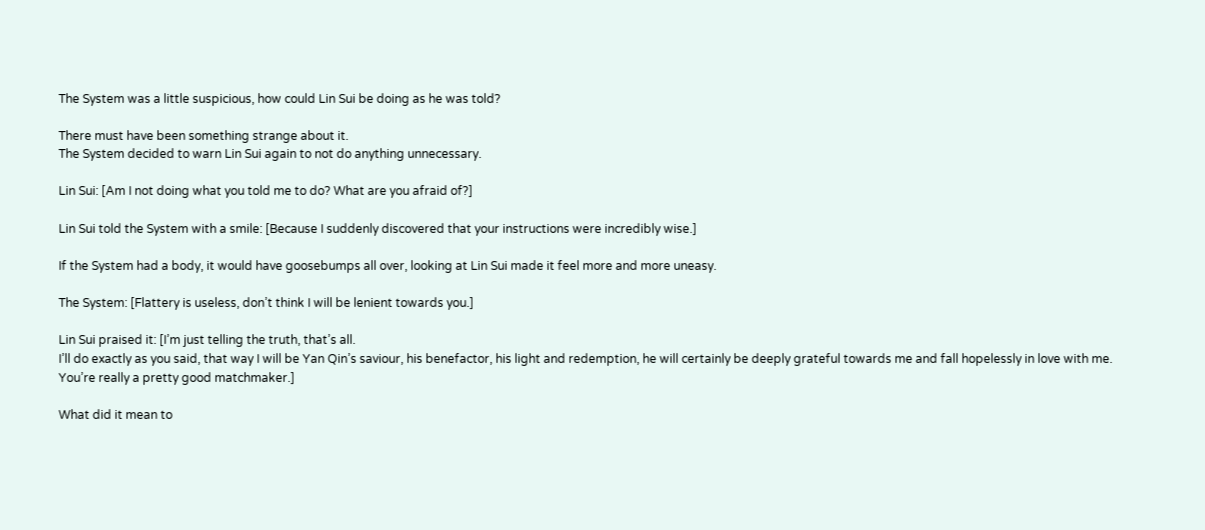The System was a little suspicious, how could Lin Sui be doing as he was told?

There must have been something strange about it.
The System decided to warn Lin Sui again to not do anything unnecessary.

Lin Sui: [Am I not doing what you told me to do? What are you afraid of?]

Lin Sui told the System with a smile: [Because I suddenly discovered that your instructions were incredibly wise.]

If the System had a body, it would have goosebumps all over, looking at Lin Sui made it feel more and more uneasy.

The System: [Flattery is useless, don’t think I will be lenient towards you.]

Lin Sui praised it: [I’m just telling the truth, that’s all.
I’ll do exactly as you said, that way I will be Yan Qin’s saviour, his benefactor, his light and redemption, he will certainly be deeply grateful towards me and fall hopelessly in love with me.
You’re really a pretty good matchmaker.]

What did it mean to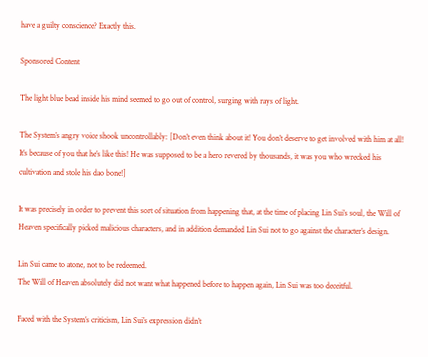have a guilty conscience? Exactly this.

Sponsored Content

The light blue bead inside his mind seemed to go out of control, surging with rays of light.

The System’s angry voice shook uncontrollably: [Don’t even think about it! You don’t deserve to get involved with him at all! It’s because of you that he’s like this! He was supposed to be a hero revered by thousands, it was you who wrecked his cultivation and stole his dao bone!]

It was precisely in order to prevent this sort of situation from happening that, at the time of placing Lin Sui’s soul, the Will of Heaven specifically picked malicious characters, and in addition demanded Lin Sui not to go against the character’s design.

Lin Sui came to atone, not to be redeemed.
The Will of Heaven absolutely did not want what happened before to happen again, Lin Sui was too deceitful.

Faced with the System’s criticism, Lin Sui’s expression didn’t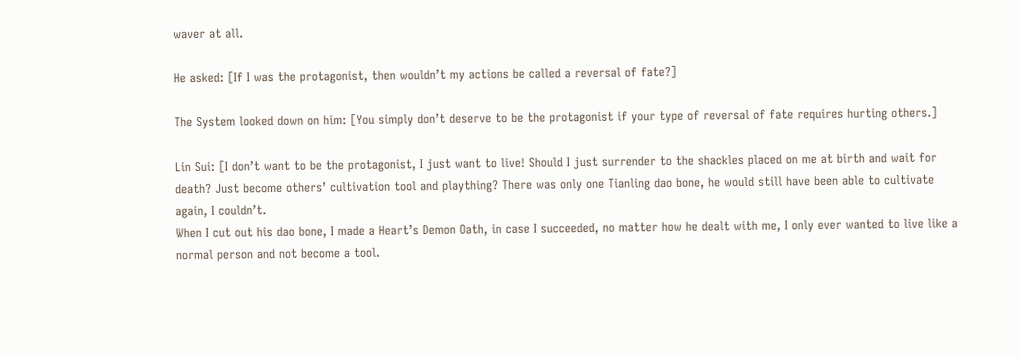waver at all.

He asked: [If I was the protagonist, then wouldn’t my actions be called a reversal of fate?]

The System looked down on him: [You simply don’t deserve to be the protagonist if your type of reversal of fate requires hurting others.]

Lin Sui: [I don’t want to be the protagonist, I just want to live! Should I just surrender to the shackles placed on me at birth and wait for death? Just become others’ cultivation tool and plaything? There was only one Tianling dao bone, he would still have been able to cultivate again, I couldn’t.
When I cut out his dao bone, I made a Heart’s Demon Oath, in case I succeeded, no matter how he dealt with me, I only ever wanted to live like a normal person and not become a tool.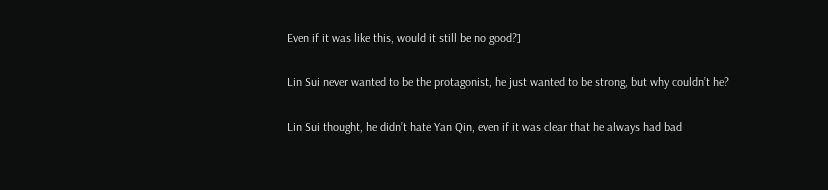Even if it was like this, would it still be no good?]

Lin Sui never wanted to be the protagonist, he just wanted to be strong, but why couldn’t he?

Lin Sui thought, he didn’t hate Yan Qin, even if it was clear that he always had bad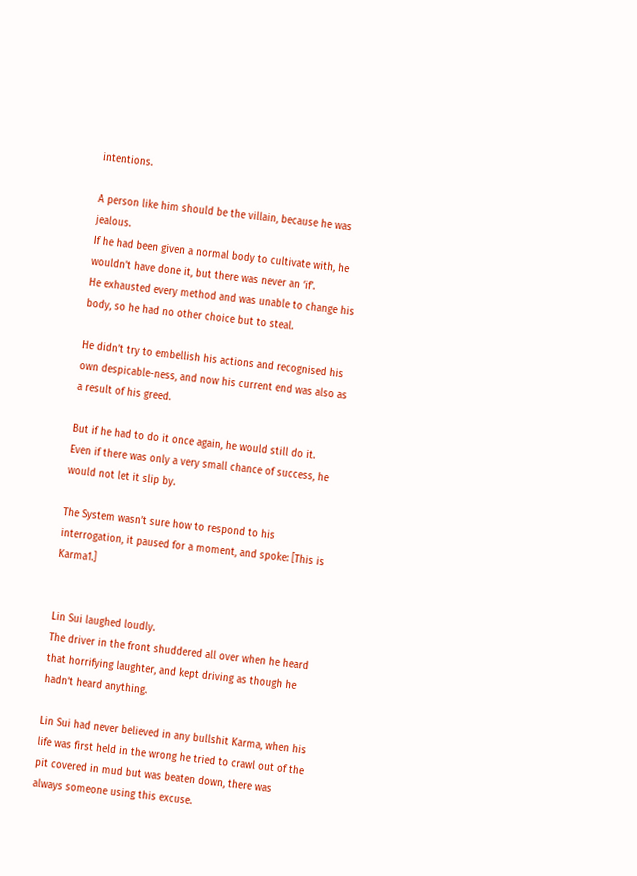intentions.

A person like him should be the villain, because he was jealous.
If he had been given a normal body to cultivate with, he wouldn’t have done it, but there was never an ‘if’.
He exhausted every method and was unable to change his body, so he had no other choice but to steal.

He didn’t try to embellish his actions and recognised his own despicable-ness, and now his current end was also as a result of his greed.

But if he had to do it once again, he would still do it.
Even if there was only a very small chance of success, he would not let it slip by.

The System wasn’t sure how to respond to his interrogation, it paused for a moment, and spoke: [This is Karma1.]


Lin Sui laughed loudly.
The driver in the front shuddered all over when he heard that horrifying laughter, and kept driving as though he hadn’t heard anything.

Lin Sui had never believed in any bullshit Karma, when his life was first held in the wrong he tried to crawl out of the pit covered in mud but was beaten down, there was always someone using this excuse.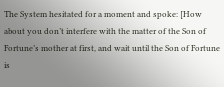The System hesitated for a moment and spoke: [How about you don’t interfere with the matter of the Son of Fortune’s mother at first, and wait until the Son of Fortune is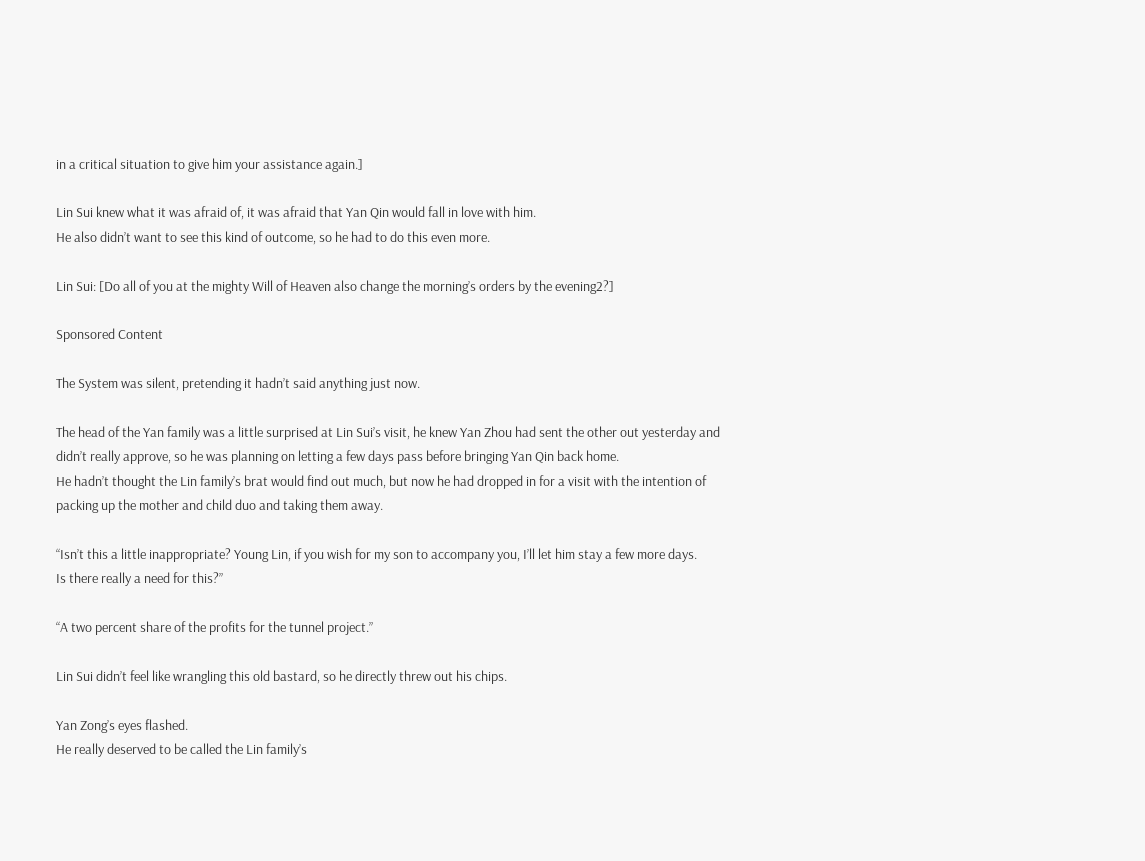in a critical situation to give him your assistance again.]

Lin Sui knew what it was afraid of, it was afraid that Yan Qin would fall in love with him.
He also didn’t want to see this kind of outcome, so he had to do this even more.

Lin Sui: [Do all of you at the mighty Will of Heaven also change the morning’s orders by the evening2?]

Sponsored Content

The System was silent, pretending it hadn’t said anything just now.

The head of the Yan family was a little surprised at Lin Sui’s visit, he knew Yan Zhou had sent the other out yesterday and didn’t really approve, so he was planning on letting a few days pass before bringing Yan Qin back home.
He hadn’t thought the Lin family’s brat would find out much, but now he had dropped in for a visit with the intention of packing up the mother and child duo and taking them away.

“Isn’t this a little inappropriate? Young Lin, if you wish for my son to accompany you, I’ll let him stay a few more days.
Is there really a need for this?”

“A two percent share of the profits for the tunnel project.”

Lin Sui didn’t feel like wrangling this old bastard, so he directly threw out his chips.

Yan Zong’s eyes flashed.
He really deserved to be called the Lin family’s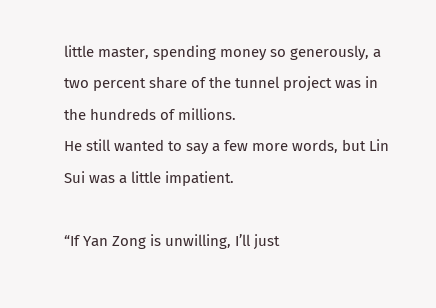little master, spending money so generously, a two percent share of the tunnel project was in the hundreds of millions.
He still wanted to say a few more words, but Lin Sui was a little impatient.

“If Yan Zong is unwilling, I’ll just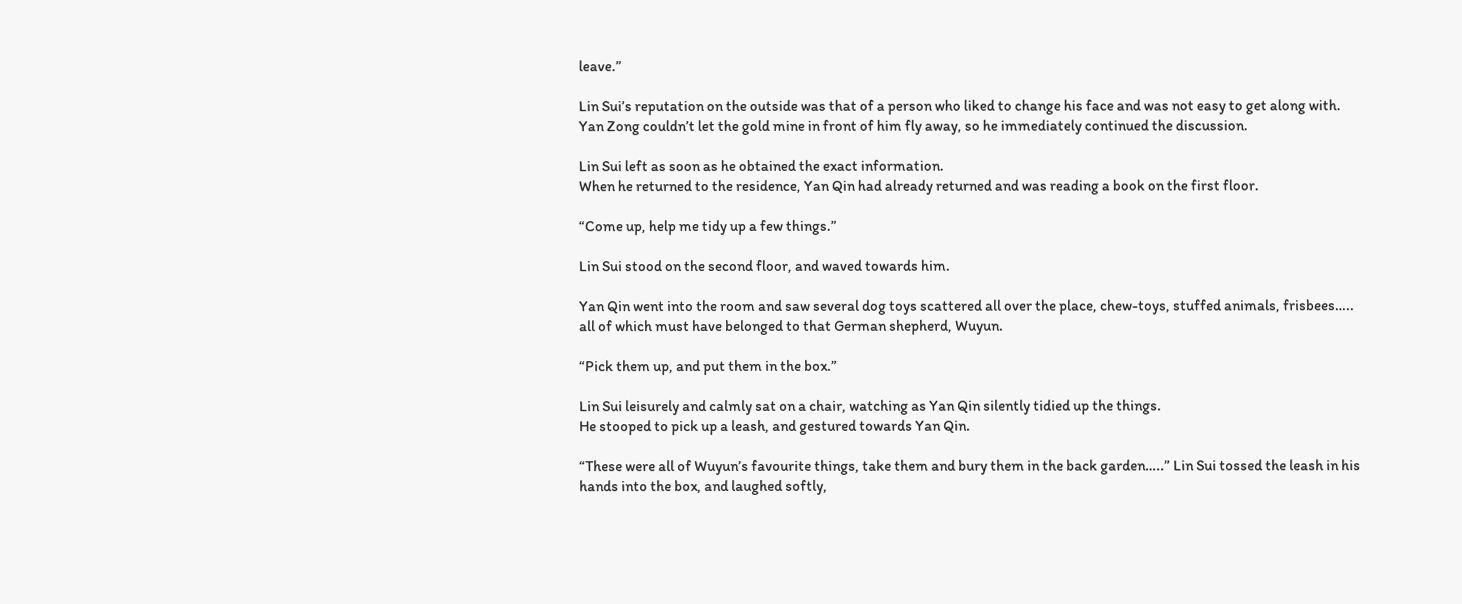leave.”

Lin Sui’s reputation on the outside was that of a person who liked to change his face and was not easy to get along with.
Yan Zong couldn’t let the gold mine in front of him fly away, so he immediately continued the discussion.

Lin Sui left as soon as he obtained the exact information.
When he returned to the residence, Yan Qin had already returned and was reading a book on the first floor.

“Come up, help me tidy up a few things.”

Lin Sui stood on the second floor, and waved towards him.

Yan Qin went into the room and saw several dog toys scattered all over the place, chew-toys, stuffed animals, frisbees…..
all of which must have belonged to that German shepherd, Wuyun.

“Pick them up, and put them in the box.”

Lin Sui leisurely and calmly sat on a chair, watching as Yan Qin silently tidied up the things.
He stooped to pick up a leash, and gestured towards Yan Qin.

“These were all of Wuyun’s favourite things, take them and bury them in the back garden…..” Lin Sui tossed the leash in his hands into the box, and laughed softly,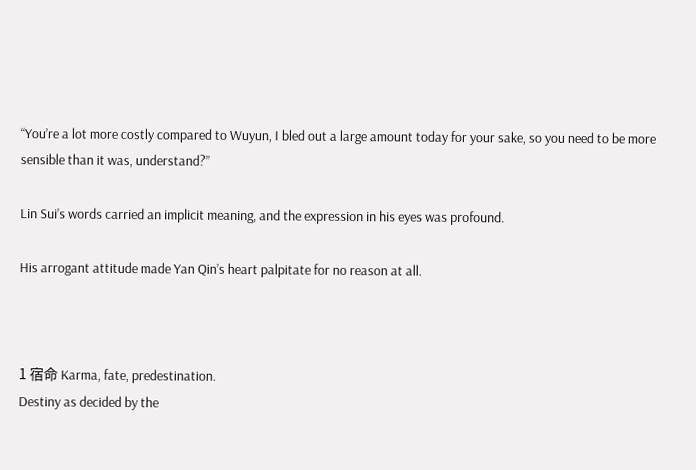“You’re a lot more costly compared to Wuyun, I bled out a large amount today for your sake, so you need to be more sensible than it was, understand?”

Lin Sui’s words carried an implicit meaning, and the expression in his eyes was profound.

His arrogant attitude made Yan Qin’s heart palpitate for no reason at all.



1 宿命 Karma, fate, predestination.
Destiny as decided by the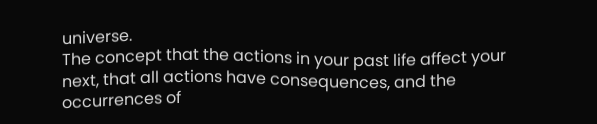universe.
The concept that the actions in your past life affect your next, that all actions have consequences, and the occurrences of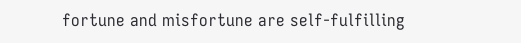fortune and misfortune are self-fulfilling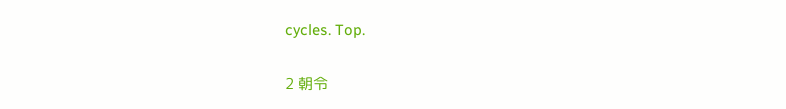cycles. Top.

2 朝令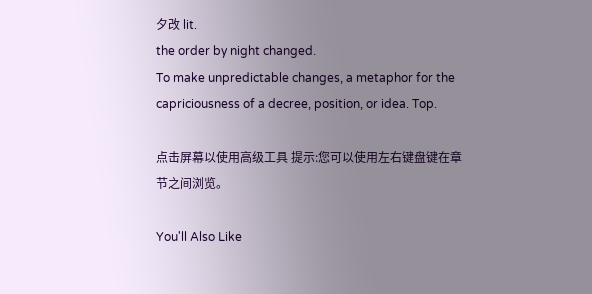夕改 lit.
the order by night changed.
To make unpredictable changes, a metaphor for the capriciousness of a decree, position, or idea. Top.

点击屏幕以使用高级工具 提示:您可以使用左右键盘键在章节之间浏览。

You'll Also Like